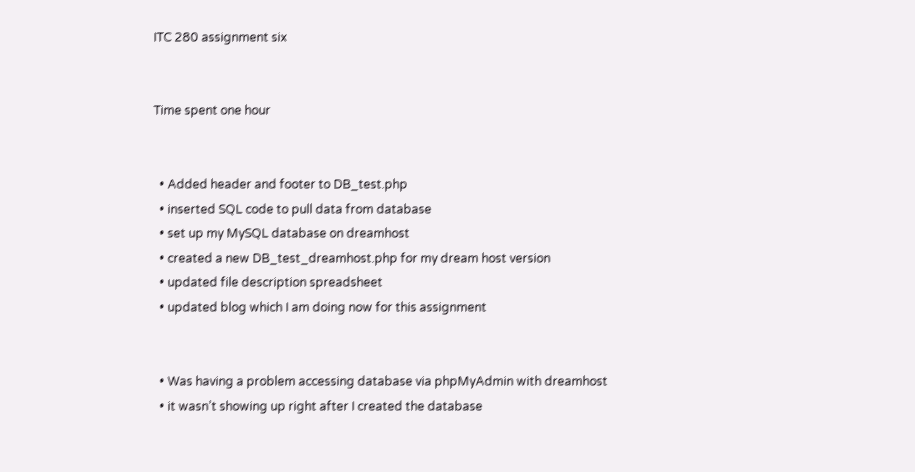ITC 280 assignment six


Time spent one hour


  • Added header and footer to DB_test.php
  • inserted SQL code to pull data from database
  • set up my MySQL database on dreamhost
  • created a new DB_test_dreamhost.php for my dream host version
  • updated file description spreadsheet
  • updated blog which I am doing now for this assignment


  • Was having a problem accessing database via phpMyAdmin with dreamhost
  • it wasn’t showing up right after I created the database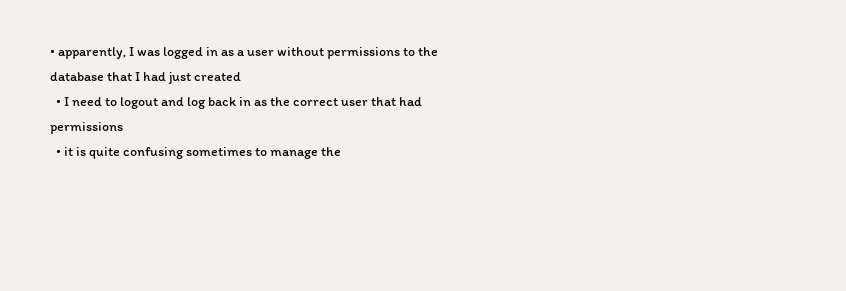• apparently, I was logged in as a user without permissions to the database that I had just created
  • I need to logout and log back in as the correct user that had permissions
  • it is quite confusing sometimes to manage the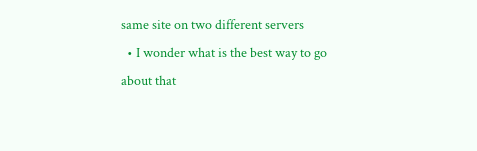same site on two different servers
  • I wonder what is the best way to go about that